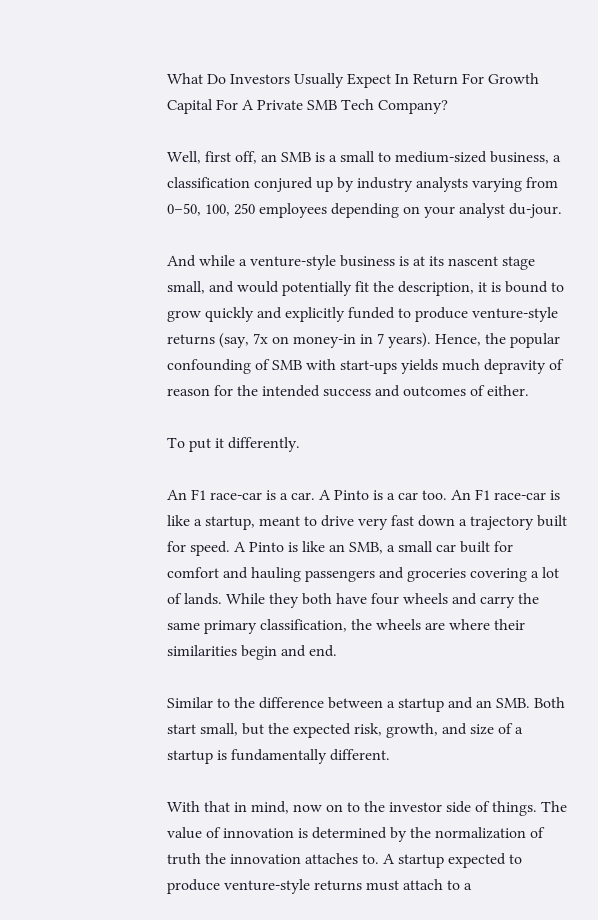What Do Investors Usually Expect In Return For Growth Capital For A Private SMB Tech Company?

Well, first off, an SMB is a small to medium-sized business, a classification conjured up by industry analysts varying from 0–50, 100, 250 employees depending on your analyst du-jour.

And while a venture-style business is at its nascent stage small, and would potentially fit the description, it is bound to grow quickly and explicitly funded to produce venture-style returns (say, 7x on money-in in 7 years). Hence, the popular confounding of SMB with start-ups yields much depravity of reason for the intended success and outcomes of either.

To put it differently.

An F1 race-car is a car. A Pinto is a car too. An F1 race-car is like a startup, meant to drive very fast down a trajectory built for speed. A Pinto is like an SMB, a small car built for comfort and hauling passengers and groceries covering a lot of lands. While they both have four wheels and carry the same primary classification, the wheels are where their similarities begin and end.

Similar to the difference between a startup and an SMB. Both start small, but the expected risk, growth, and size of a startup is fundamentally different.

With that in mind, now on to the investor side of things. The value of innovation is determined by the normalization of truth the innovation attaches to. A startup expected to produce venture-style returns must attach to a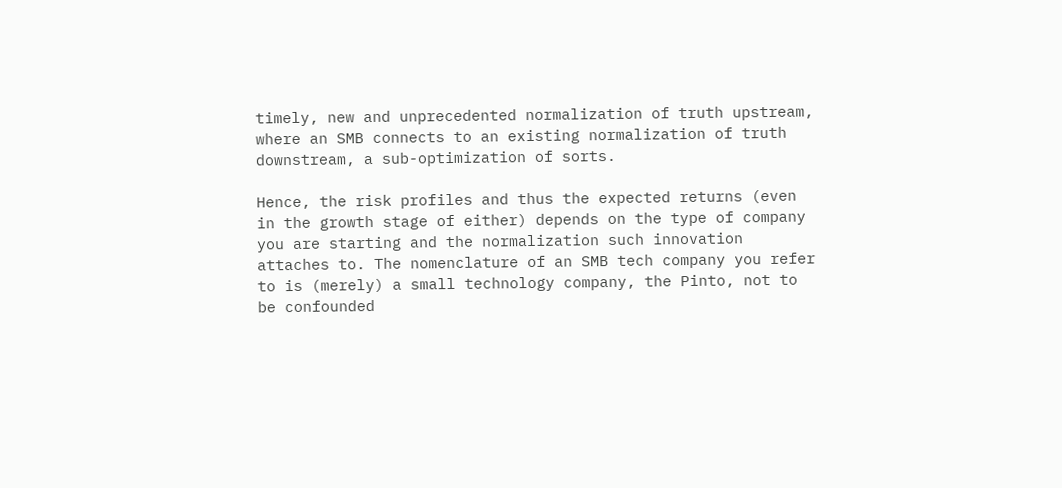timely, new and unprecedented normalization of truth upstream, where an SMB connects to an existing normalization of truth downstream, a sub-optimization of sorts.

Hence, the risk profiles and thus the expected returns (even in the growth stage of either) depends on the type of company you are starting and the normalization such innovation attaches to. The nomenclature of an SMB tech company you refer to is (merely) a small technology company, the Pinto, not to be confounded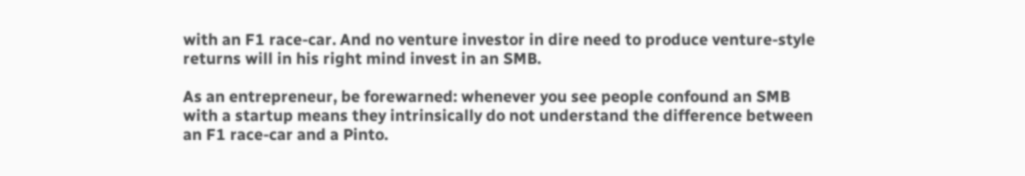with an F1 race-car. And no venture investor in dire need to produce venture-style returns will in his right mind invest in an SMB.

As an entrepreneur, be forewarned: whenever you see people confound an SMB with a startup means they intrinsically do not understand the difference between an F1 race-car and a Pinto.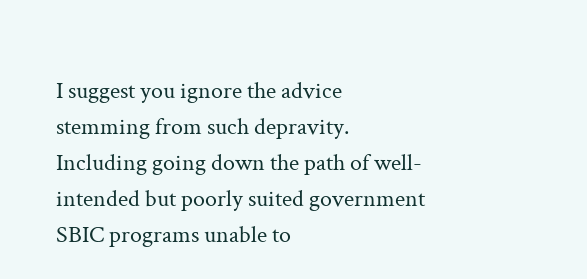I suggest you ignore the advice stemming from such depravity. Including going down the path of well-intended but poorly suited government SBIC programs unable to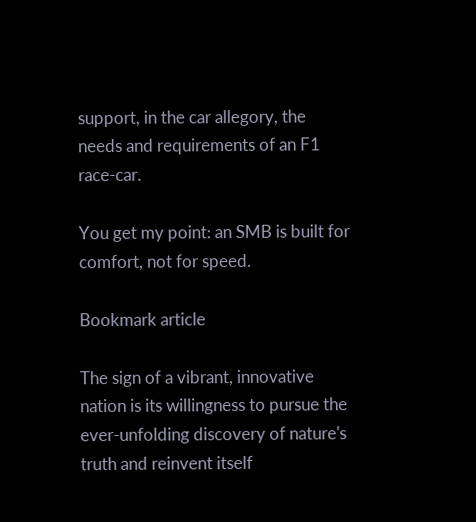support, in the car allegory, the needs and requirements of an F1 race-car.

You get my point: an SMB is built for comfort, not for speed.

Bookmark article

The sign of a vibrant, innovative nation is its willingness to pursue the ever-unfolding discovery of nature's truth and reinvent itself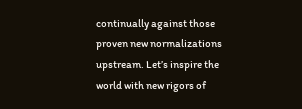continually against those proven new normalizations upstream. Let’s inspire the world with new rigors of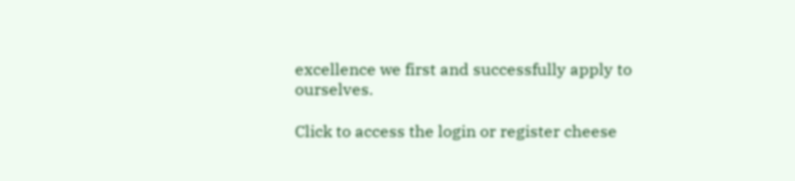excellence we first and successfully apply to ourselves.

Click to access the login or register cheese